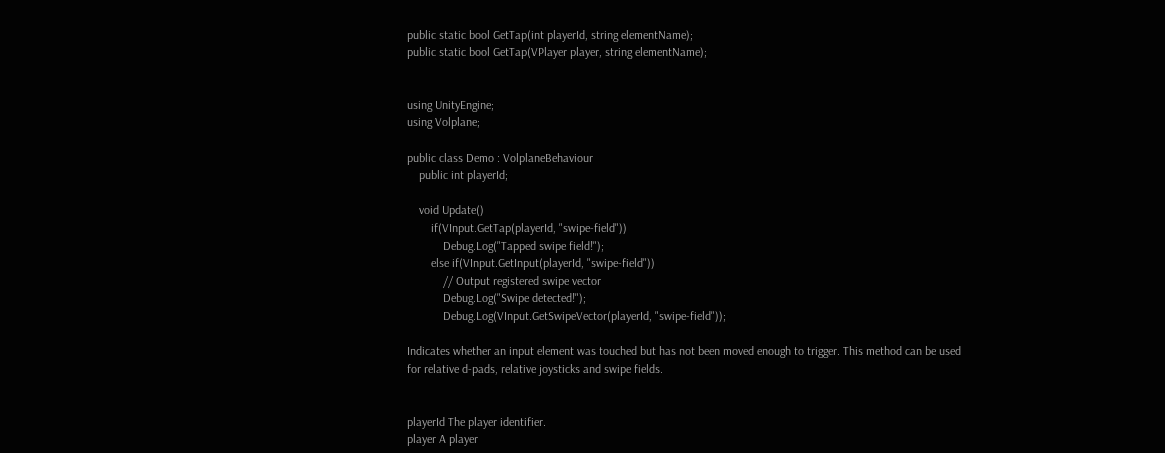public static bool GetTap(int playerId, string elementName);
public static bool GetTap(VPlayer player, string elementName);


using UnityEngine;
using Volplane;

public class Demo : VolplaneBehaviour
    public int playerId;

    void Update()
        if(VInput.GetTap(playerId, "swipe-field"))
            Debug.Log("Tapped swipe field!");
        else if(VInput.GetInput(playerId, "swipe-field"))
            // Output registered swipe vector
            Debug.Log("Swipe detected!");
            Debug.Log(VInput.GetSwipeVector(playerId, "swipe-field"));

Indicates whether an input element was touched but has not been moved enough to trigger. This method can be used for relative d-pads, relative joysticks and swipe fields.


playerId The player identifier.
player A player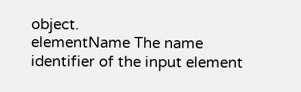object.
elementName The name identifier of the input element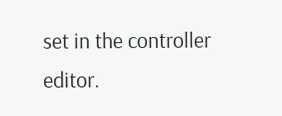set in the controller editor.